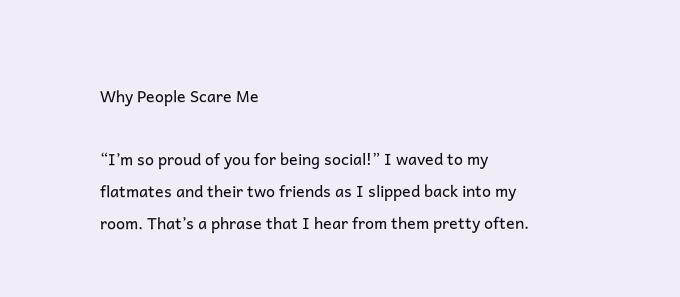Why People Scare Me

“I’m so proud of you for being social!” I waved to my flatmates and their two friends as I slipped back into my room. That’s a phrase that I hear from them pretty often.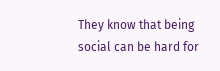They know that being social can be hard for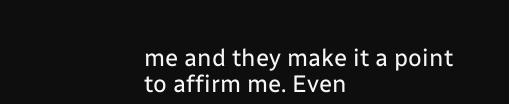me and they make it a point to affirm me. Even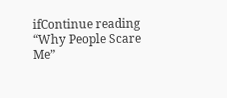ifContinue reading “Why People Scare Me”